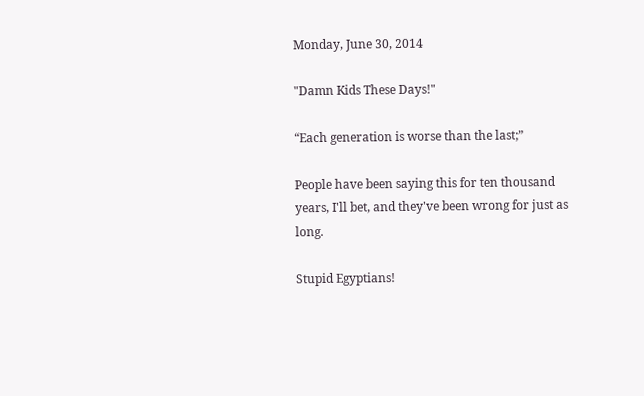Monday, June 30, 2014

"Damn Kids These Days!"

“Each generation is worse than the last;”

People have been saying this for ten thousand years, I'll bet, and they've been wrong for just as long.

Stupid Egyptians!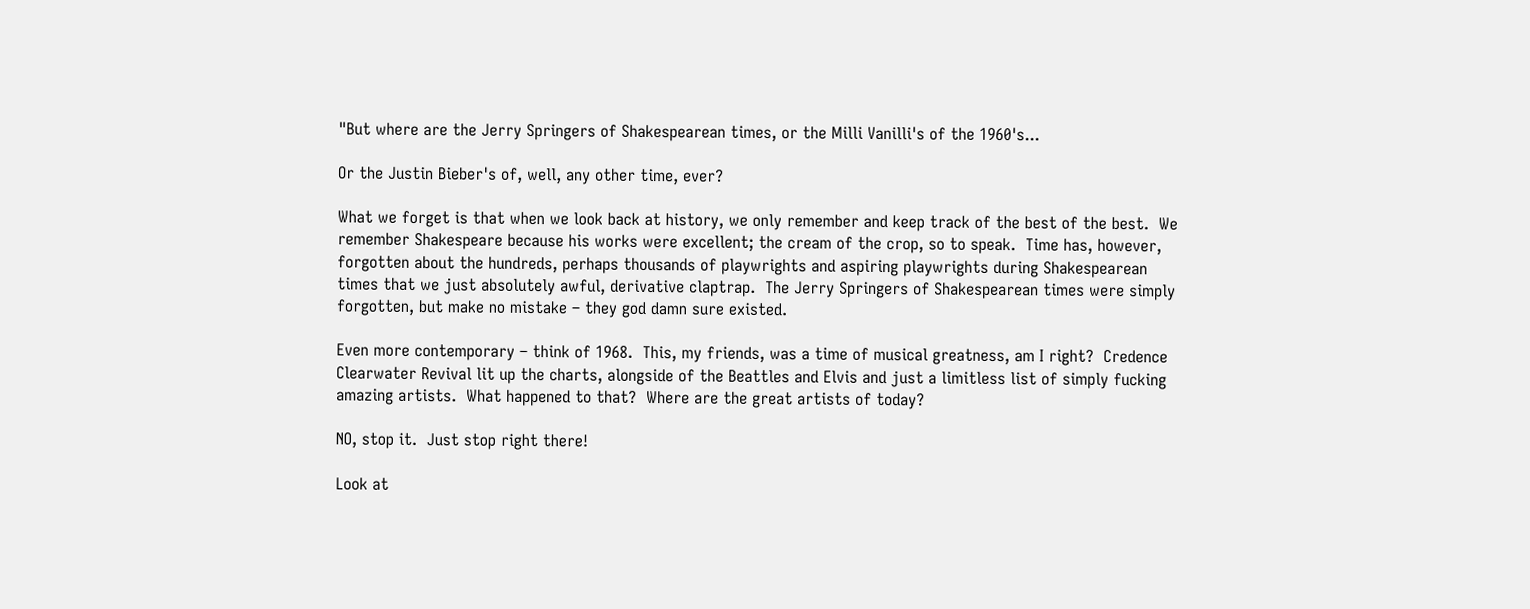"But where are the Jerry Springers of Shakespearean times, or the Milli Vanilli's of the 1960's...

Or the Justin Bieber's of, well, any other time, ever?

What we forget is that when we look back at history, we only remember and keep track of the best of the best.  We remember Shakespeare because his works were excellent; the cream of the crop, so to speak.  Time has, however, forgotten about the hundreds, perhaps thousands of playwrights and aspiring playwrights during Shakespearean times that we just absolutely awful, derivative claptrap.  The Jerry Springers of Shakespearean times were simply forgotten, but make no mistake – they god damn sure existed.

Even more contemporary – think of 1968.  This, my friends, was a time of musical greatness, am I right?  Credence Clearwater Revival lit up the charts, alongside of the Beattles and Elvis and just a limitless list of simply fucking amazing artists.  What happened to that?  Where are the great artists of today?

NO, stop it.  Just stop right there!

Look at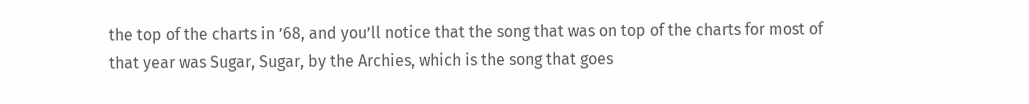the top of the charts in ’68, and you’ll notice that the song that was on top of the charts for most of that year was Sugar, Sugar, by the Archies, which is the song that goes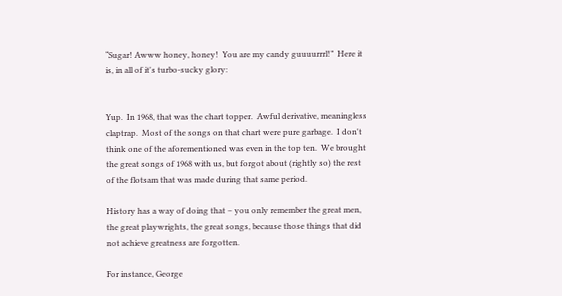“Sugar! Awww honey, honey!  You are my candy guuuurrrl!”  Here it is, in all of it's turbo-sucky glory:


Yup.  In 1968, that was the chart topper.  Awful derivative, meaningless claptrap.  Most of the songs on that chart were pure garbage.  I don't think one of the aforementioned was even in the top ten.  We brought the great songs of 1968 with us, but forgot about (rightly so) the rest of the flotsam that was made during that same period.

History has a way of doing that – you only remember the great men, the great playwrights, the great songs, because those things that did not achieve greatness are forgotten.

For instance, George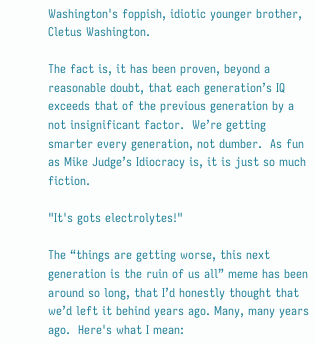Washington's foppish, idiotic younger brother, Cletus Washington.

The fact is, it has been proven, beyond a reasonable doubt, that each generation’s IQ exceeds that of the previous generation by a not insignificant factor.  We’re getting smarter every generation, not dumber.  As fun as Mike Judge’s Idiocracy is, it is just so much fiction.

"It's gots electrolytes!"

The “things are getting worse, this next generation is the ruin of us all” meme has been around so long, that I’d honestly thought that we’d left it behind years ago. Many, many years ago.  Here's what I mean: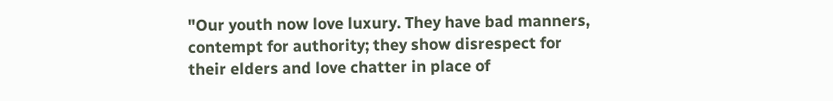"Our youth now love luxury. They have bad manners, contempt for authority; they show disrespect for their elders and love chatter in place of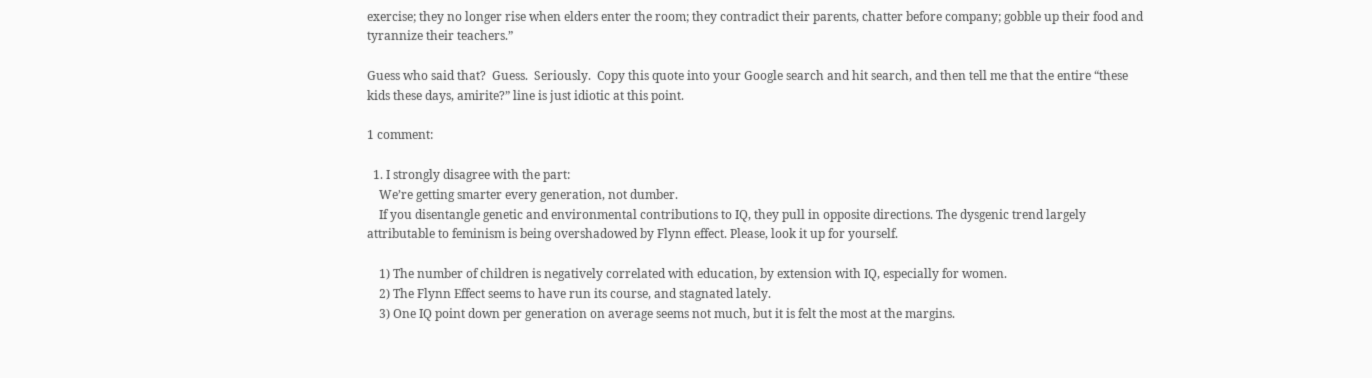exercise; they no longer rise when elders enter the room; they contradict their parents, chatter before company; gobble up their food and tyrannize their teachers.”

Guess who said that?  Guess.  Seriously.  Copy this quote into your Google search and hit search, and then tell me that the entire “these kids these days, amirite?” line is just idiotic at this point.

1 comment:

  1. I strongly disagree with the part:
    We’re getting smarter every generation, not dumber.
    If you disentangle genetic and environmental contributions to IQ, they pull in opposite directions. The dysgenic trend largely attributable to feminism is being overshadowed by Flynn effect. Please, look it up for yourself.

    1) The number of children is negatively correlated with education, by extension with IQ, especially for women.
    2) The Flynn Effect seems to have run its course, and stagnated lately.
    3) One IQ point down per generation on average seems not much, but it is felt the most at the margins.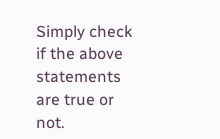Simply check if the above statements are true or not.